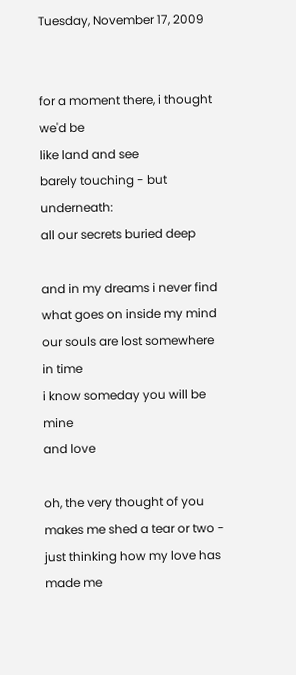Tuesday, November 17, 2009


for a moment there, i thought we'd be
like land and see
barely touching - but underneath:
all our secrets buried deep

and in my dreams i never find
what goes on inside my mind
our souls are lost somewhere in time
i know someday you will be mine
and love

oh, the very thought of you
makes me shed a tear or two -
just thinking how my love has made me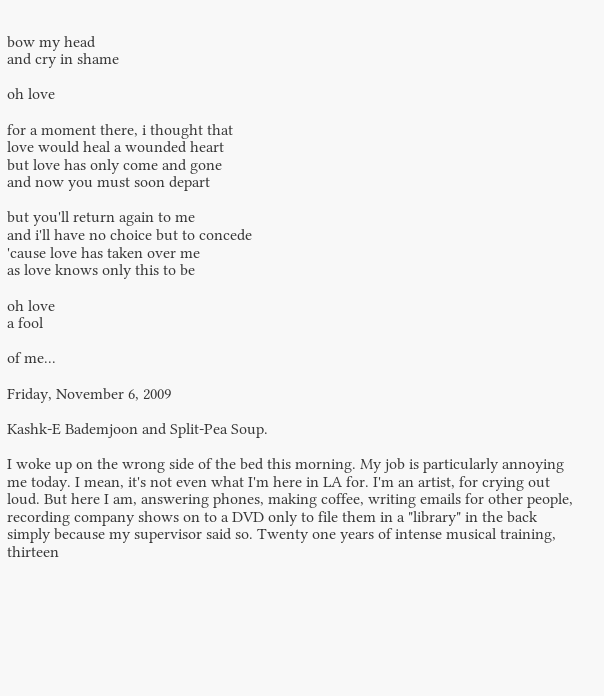bow my head
and cry in shame

oh love

for a moment there, i thought that
love would heal a wounded heart
but love has only come and gone
and now you must soon depart

but you'll return again to me
and i'll have no choice but to concede
'cause love has taken over me
as love knows only this to be

oh love
a fool

of me...

Friday, November 6, 2009

Kashk-E Bademjoon and Split-Pea Soup.

I woke up on the wrong side of the bed this morning. My job is particularly annoying me today. I mean, it's not even what I'm here in LA for. I'm an artist, for crying out loud. But here I am, answering phones, making coffee, writing emails for other people, recording company shows on to a DVD only to file them in a "library" in the back simply because my supervisor said so. Twenty one years of intense musical training, thirteen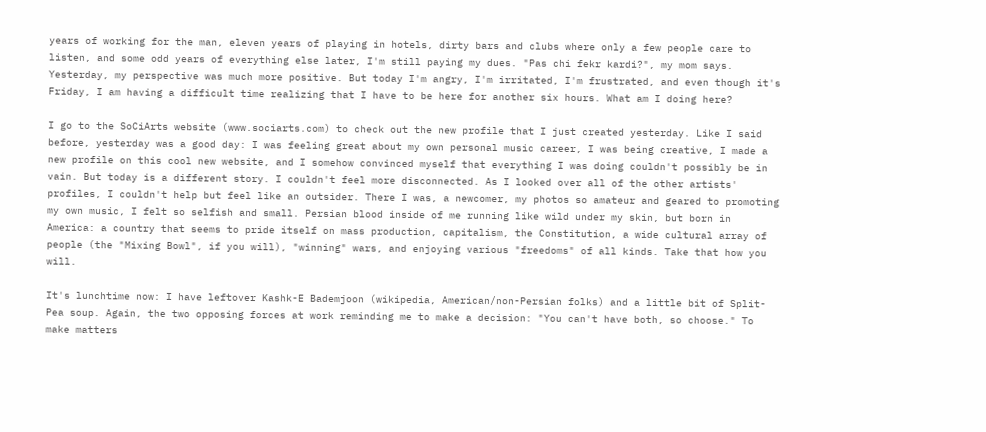years of working for the man, eleven years of playing in hotels, dirty bars and clubs where only a few people care to listen, and some odd years of everything else later, I'm still paying my dues. "Pas chi fekr kardi?", my mom says. Yesterday, my perspective was much more positive. But today I'm angry, I'm irritated, I'm frustrated, and even though it's Friday, I am having a difficult time realizing that I have to be here for another six hours. What am I doing here?

I go to the SoCiArts website (www.sociarts.com) to check out the new profile that I just created yesterday. Like I said before, yesterday was a good day: I was feeling great about my own personal music career, I was being creative, I made a new profile on this cool new website, and I somehow convinced myself that everything I was doing couldn't possibly be in vain. But today is a different story. I couldn't feel more disconnected. As I looked over all of the other artists' profiles, I couldn't help but feel like an outsider. There I was, a newcomer, my photos so amateur and geared to promoting my own music, I felt so selfish and small. Persian blood inside of me running like wild under my skin, but born in America: a country that seems to pride itself on mass production, capitalism, the Constitution, a wide cultural array of people (the "Mixing Bowl", if you will), "winning" wars, and enjoying various "freedoms" of all kinds. Take that how you will.

It's lunchtime now: I have leftover Kashk-E Bademjoon (wikipedia, American/non-Persian folks) and a little bit of Split-Pea soup. Again, the two opposing forces at work reminding me to make a decision: "You can't have both, so choose." To make matters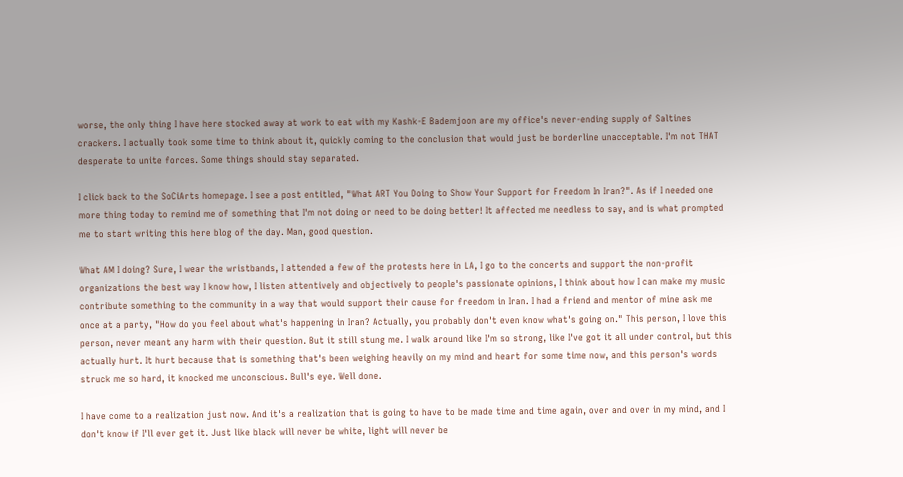worse, the only thing I have here stocked away at work to eat with my Kashk-E Bademjoon are my office's never-ending supply of Saltines crackers. I actually took some time to think about it, quickly coming to the conclusion that would just be borderline unacceptable. I'm not THAT desperate to unite forces. Some things should stay separated.

I click back to the SoCiArts homepage. I see a post entitled, "What ART You Doing to Show Your Support for Freedom In Iran?". As if I needed one more thing today to remind me of something that I'm not doing or need to be doing better! It affected me needless to say, and is what prompted me to start writing this here blog of the day. Man, good question.

What AM I doing? Sure, I wear the wristbands, I attended a few of the protests here in LA, I go to the concerts and support the non-profit organizations the best way I know how, I listen attentively and objectively to people's passionate opinions, I think about how I can make my music contribute something to the community in a way that would support their cause for freedom in Iran. I had a friend and mentor of mine ask me once at a party, "How do you feel about what's happening in Iran? Actually, you probably don't even know what's going on." This person, I love this person, never meant any harm with their question. But it still stung me. I walk around like I'm so strong, like I've got it all under control, but this actually hurt. It hurt because that is something that's been weighing heavily on my mind and heart for some time now, and this person's words struck me so hard, it knocked me unconscious. Bull's eye. Well done.

I have come to a realization just now. And it's a realization that is going to have to be made time and time again, over and over in my mind, and I don't know if I'll ever get it. Just like black will never be white, light will never be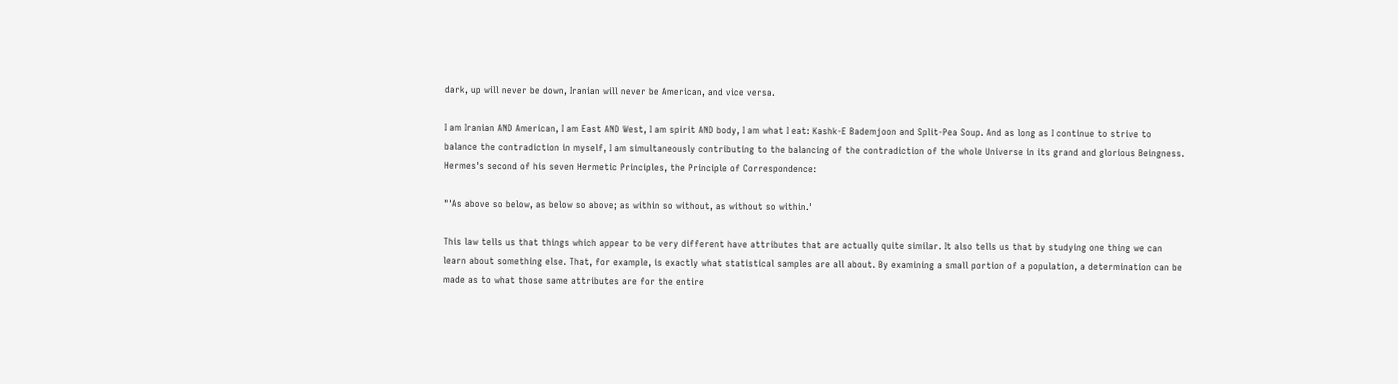dark, up will never be down, Iranian will never be American, and vice versa.

I am Iranian AND American, I am East AND West, I am spirit AND body, I am what I eat: Kashk-E Bademjoon and Split-Pea Soup. And as long as I continue to strive to balance the contradiction in myself, I am simultaneously contributing to the balancing of the contradiction of the whole Universe in its grand and glorious Beingness. Hermes's second of his seven Hermetic Principles, the Principle of Correspondence:

"'As above so below, as below so above; as within so without, as without so within.'

This law tells us that things which appear to be very different have attributes that are actually quite similar. It also tells us that by studying one thing we can learn about something else. That, for example, is exactly what statistical samples are all about. By examining a small portion of a population, a determination can be made as to what those same attributes are for the entire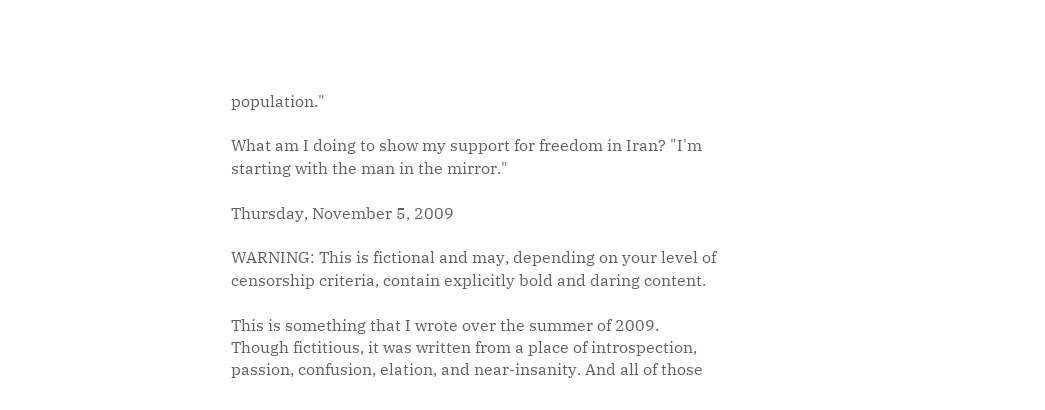population."

What am I doing to show my support for freedom in Iran? "I'm starting with the man in the mirror."

Thursday, November 5, 2009

WARNING: This is fictional and may, depending on your level of censorship criteria, contain explicitly bold and daring content.

This is something that I wrote over the summer of 2009. Though fictitious, it was written from a place of introspection, passion, confusion, elation, and near-insanity. And all of those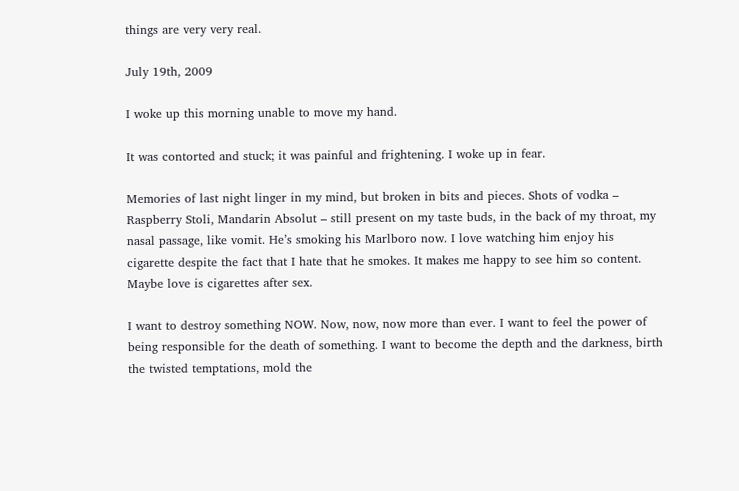things are very very real.

July 19th, 2009

I woke up this morning unable to move my hand.

It was contorted and stuck; it was painful and frightening. I woke up in fear.

Memories of last night linger in my mind, but broken in bits and pieces. Shots of vodka – Raspberry Stoli, Mandarin Absolut – still present on my taste buds, in the back of my throat, my nasal passage, like vomit. He’s smoking his Marlboro now. I love watching him enjoy his cigarette despite the fact that I hate that he smokes. It makes me happy to see him so content. Maybe love is cigarettes after sex.

I want to destroy something NOW. Now, now, now more than ever. I want to feel the power of being responsible for the death of something. I want to become the depth and the darkness, birth the twisted temptations, mold the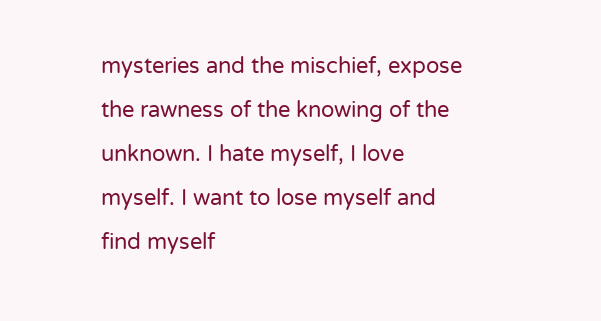mysteries and the mischief, expose the rawness of the knowing of the unknown. I hate myself, I love myself. I want to lose myself and find myself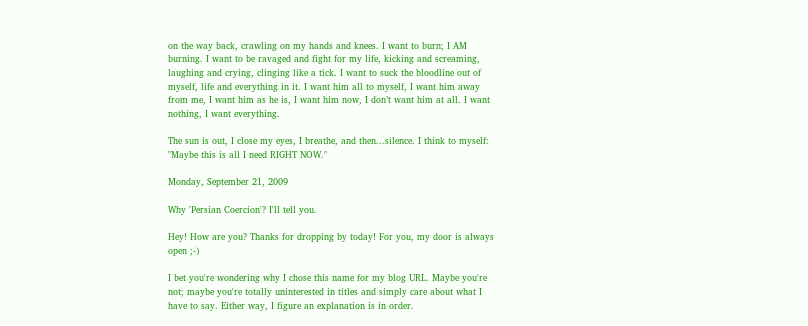on the way back, crawling on my hands and knees. I want to burn; I AM burning. I want to be ravaged and fight for my life, kicking and screaming, laughing and crying, clinging like a tick. I want to suck the bloodline out of myself, life and everything in it. I want him all to myself, I want him away from me, I want him as he is, I want him now, I don’t want him at all. I want nothing, I want everything.

The sun is out, I close my eyes, I breathe, and then...silence. I think to myself: "Maybe this is all I need RIGHT NOW."

Monday, September 21, 2009

Why 'Persian Coercion'? I'll tell you.

Hey! How are you? Thanks for dropping by today! For you, my door is always open ;-)

I bet you're wondering why I chose this name for my blog URL. Maybe you're not; maybe you're totally uninterested in titles and simply care about what I have to say. Either way, I figure an explanation is in order.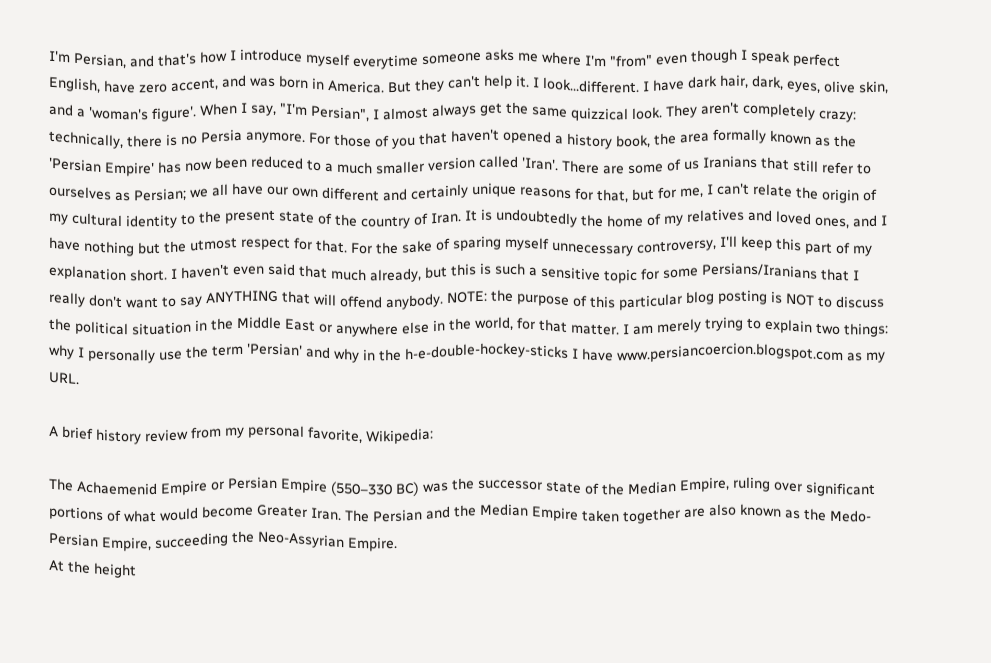I'm Persian, and that's how I introduce myself everytime someone asks me where I'm "from" even though I speak perfect English, have zero accent, and was born in America. But they can't help it. I look...different. I have dark hair, dark, eyes, olive skin, and a 'woman's figure'. When I say, "I'm Persian", I almost always get the same quizzical look. They aren't completely crazy: technically, there is no Persia anymore. For those of you that haven't opened a history book, the area formally known as the 'Persian Empire' has now been reduced to a much smaller version called 'Iran'. There are some of us Iranians that still refer to ourselves as Persian; we all have our own different and certainly unique reasons for that, but for me, I can't relate the origin of my cultural identity to the present state of the country of Iran. It is undoubtedly the home of my relatives and loved ones, and I have nothing but the utmost respect for that. For the sake of sparing myself unnecessary controversy, I'll keep this part of my explanation short. I haven't even said that much already, but this is such a sensitive topic for some Persians/Iranians that I really don't want to say ANYTHING that will offend anybody. NOTE: the purpose of this particular blog posting is NOT to discuss the political situation in the Middle East or anywhere else in the world, for that matter. I am merely trying to explain two things: why I personally use the term 'Persian' and why in the h-e-double-hockey-sticks I have www.persiancoercion.blogspot.com as my URL.

A brief history review from my personal favorite, Wikipedia:

The Achaemenid Empire or Persian Empire (550–330 BC) was the successor state of the Median Empire, ruling over significant portions of what would become Greater Iran. The Persian and the Median Empire taken together are also known as the Medo-Persian Empire, succeeding the Neo-Assyrian Empire.
At the height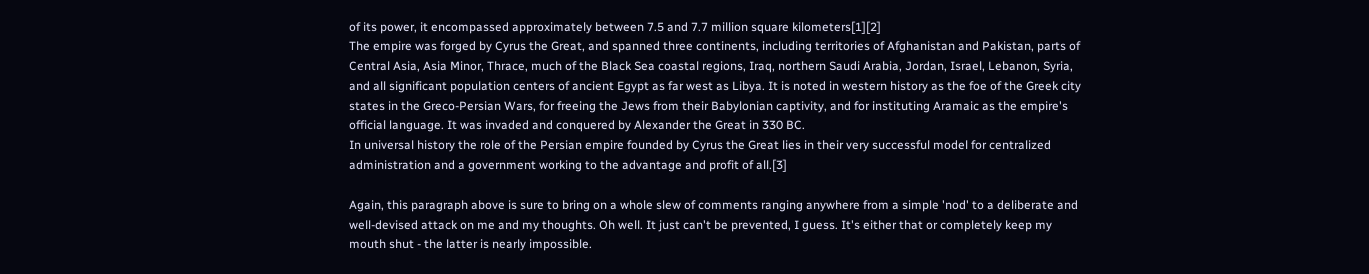of its power, it encompassed approximately between 7.5 and 7.7 million square kilometers[1][2]
The empire was forged by Cyrus the Great, and spanned three continents, including territories of Afghanistan and Pakistan, parts of Central Asia, Asia Minor, Thrace, much of the Black Sea coastal regions, Iraq, northern Saudi Arabia, Jordan, Israel, Lebanon, Syria, and all significant population centers of ancient Egypt as far west as Libya. It is noted in western history as the foe of the Greek city states in the Greco-Persian Wars, for freeing the Jews from their Babylonian captivity, and for instituting Aramaic as the empire's official language. It was invaded and conquered by Alexander the Great in 330 BC.
In universal history the role of the Persian empire founded by Cyrus the Great lies in their very successful model for centralized administration and a government working to the advantage and profit of all.[3]

Again, this paragraph above is sure to bring on a whole slew of comments ranging anywhere from a simple 'nod' to a deliberate and well-devised attack on me and my thoughts. Oh well. It just can't be prevented, I guess. It's either that or completely keep my mouth shut - the latter is nearly impossible.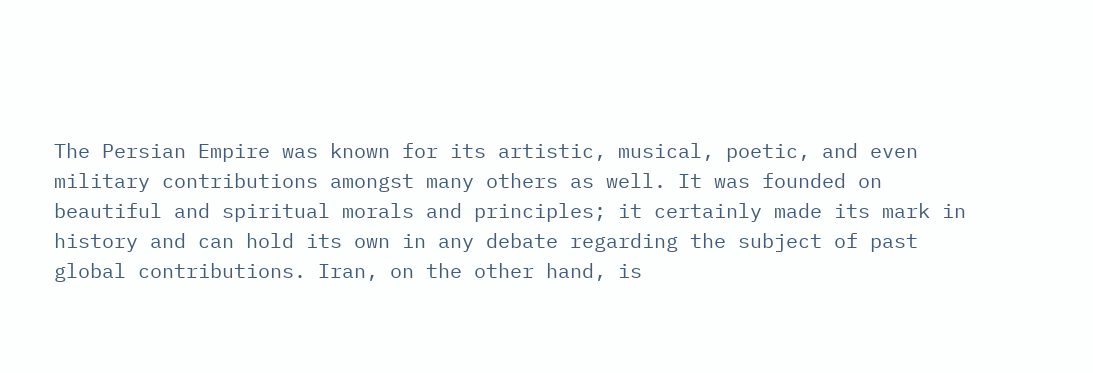The Persian Empire was known for its artistic, musical, poetic, and even military contributions amongst many others as well. It was founded on beautiful and spiritual morals and principles; it certainly made its mark in history and can hold its own in any debate regarding the subject of past global contributions. Iran, on the other hand, is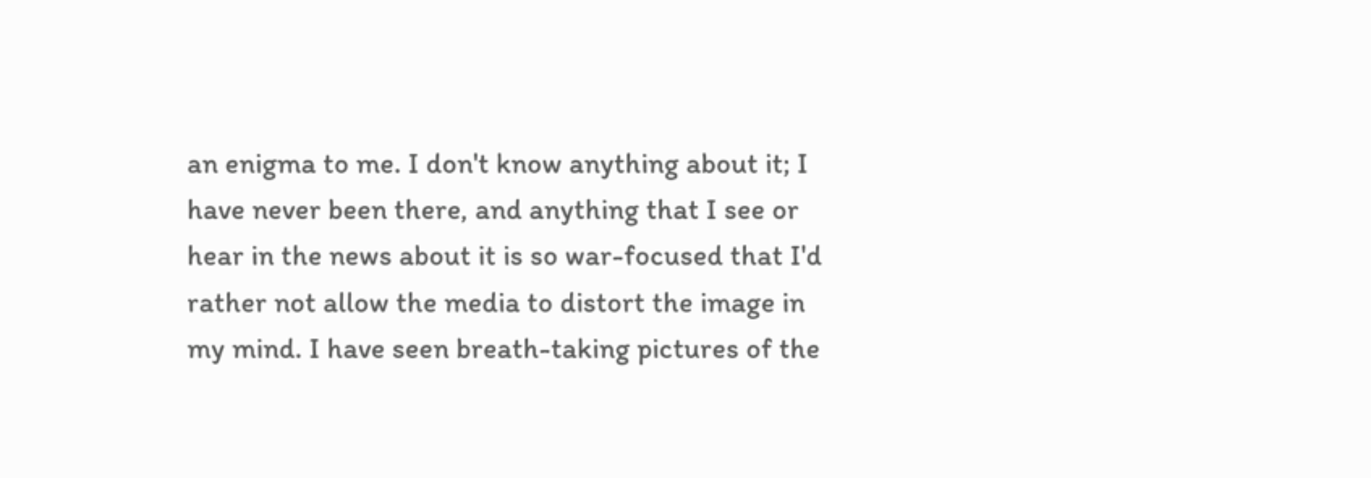an enigma to me. I don't know anything about it; I have never been there, and anything that I see or hear in the news about it is so war-focused that I'd rather not allow the media to distort the image in my mind. I have seen breath-taking pictures of the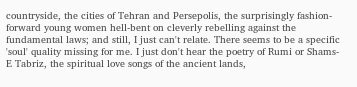countryside, the cities of Tehran and Persepolis, the surprisingly fashion-forward young women hell-bent on cleverly rebelling against the fundamental laws; and still, I just can't relate. There seems to be a specific 'soul' quality missing for me. I just don't hear the poetry of Rumi or Shams-E Tabriz, the spiritual love songs of the ancient lands,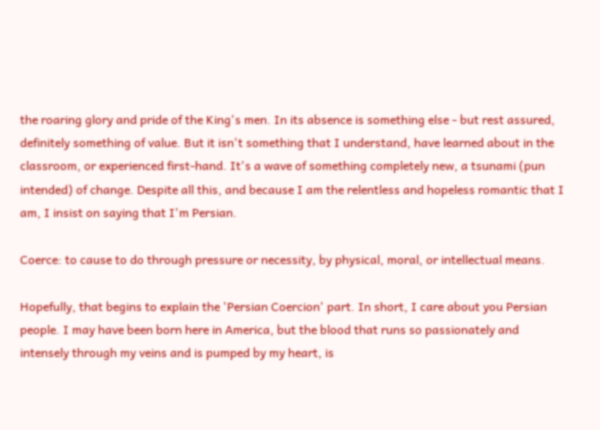the roaring glory and pride of the King's men. In its absence is something else - but rest assured, definitely something of value. But it isn't something that I understand, have learned about in the classroom, or experienced first-hand. It's a wave of something completely new, a tsunami (pun intended) of change. Despite all this, and because I am the relentless and hopeless romantic that I am, I insist on saying that I'm Persian.

Coerce: to cause to do through pressure or necessity, by physical, moral, or intellectual means.

Hopefully, that begins to explain the 'Persian Coercion' part. In short, I care about you Persian people. I may have been born here in America, but the blood that runs so passionately and intensely through my veins and is pumped by my heart, is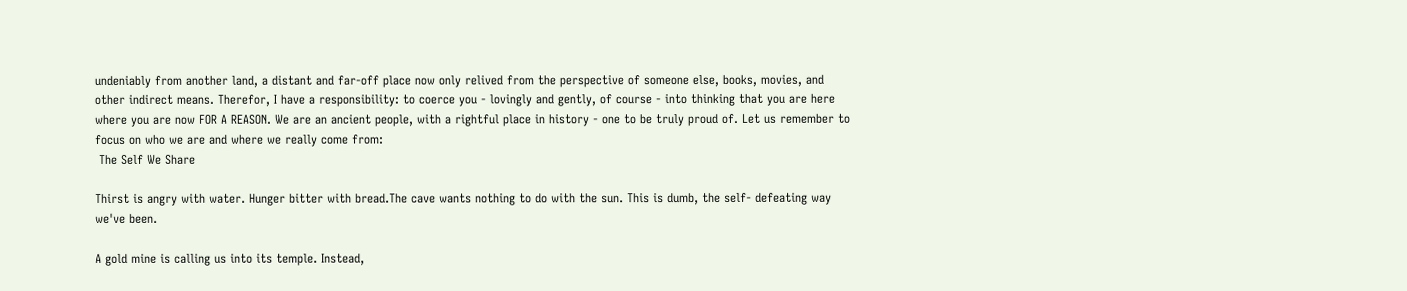undeniably from another land, a distant and far-off place now only relived from the perspective of someone else, books, movies, and other indirect means. Therefor, I have a responsibility: to coerce you - lovingly and gently, of course - into thinking that you are here where you are now FOR A REASON. We are an ancient people, with a rightful place in history - one to be truly proud of. Let us remember to focus on who we are and where we really come from:
 The Self We Share

Thirst is angry with water. Hunger bitter with bread.The cave wants nothing to do with the sun. This is dumb, the self- defeating way we've been.

A gold mine is calling us into its temple. Instead,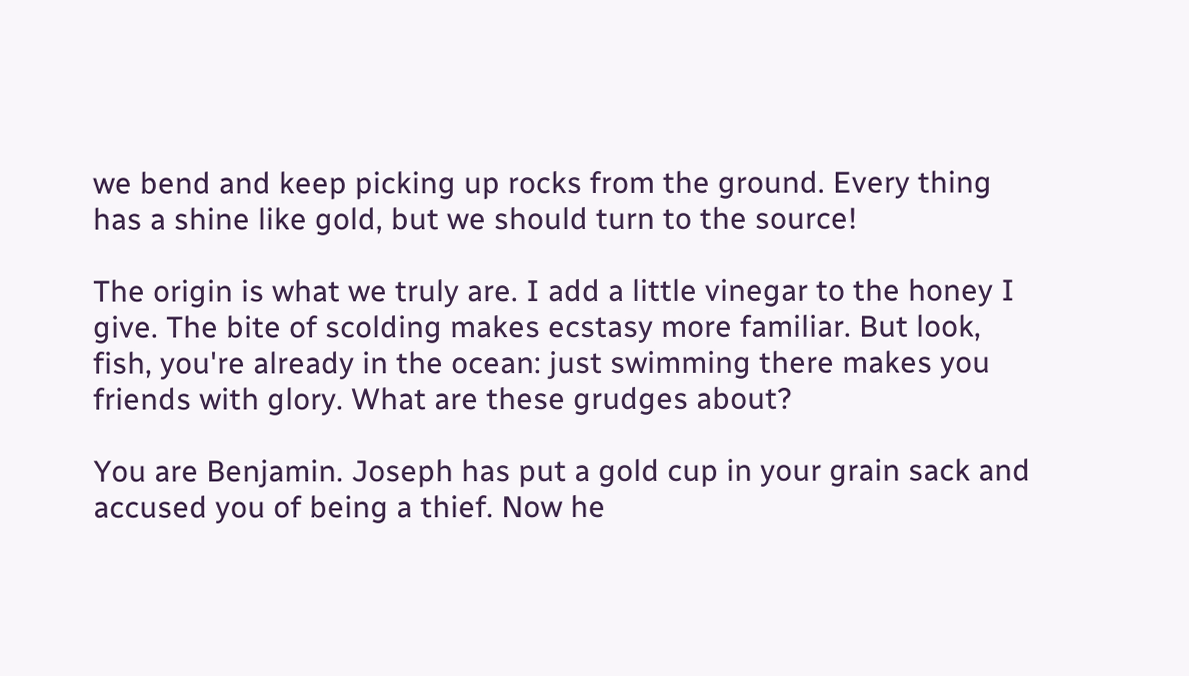we bend and keep picking up rocks from the ground. Every thing has a shine like gold, but we should turn to the source!

The origin is what we truly are. I add a little vinegar to the honey I give. The bite of scolding makes ecstasy more familiar. But look, fish, you're already in the ocean: just swimming there makes you friends with glory. What are these grudges about?

You are Benjamin. Joseph has put a gold cup in your grain sack and accused you of being a thief. Now he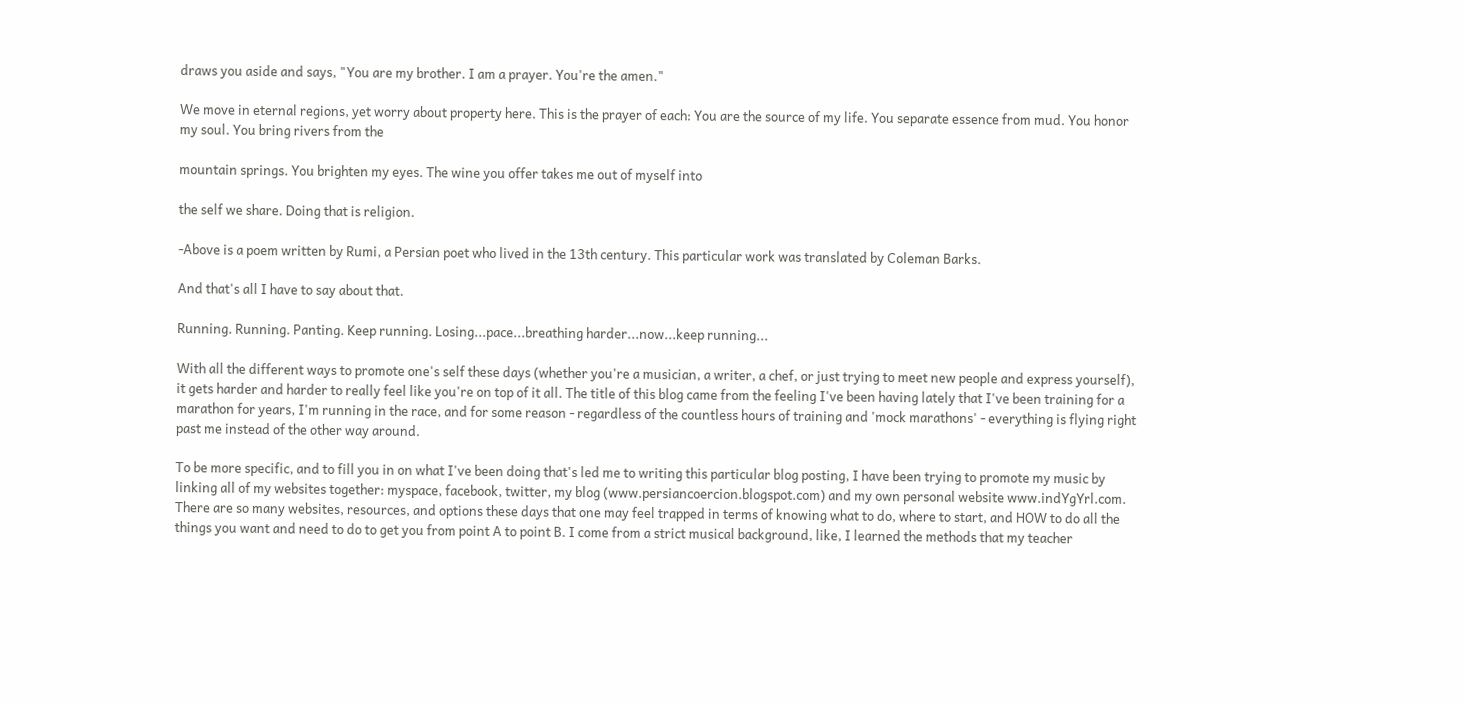draws you aside and says, "You are my brother. I am a prayer. You're the amen."

We move in eternal regions, yet worry about property here. This is the prayer of each: You are the source of my life. You separate essence from mud. You honor my soul. You bring rivers from the

mountain springs. You brighten my eyes. The wine you offer takes me out of myself into

the self we share. Doing that is religion.

-Above is a poem written by Rumi, a Persian poet who lived in the 13th century. This particular work was translated by Coleman Barks.

And that's all I have to say about that.

Running. Running. Panting. Keep running. Losing...pace...breathing harder...now...keep running...

With all the different ways to promote one's self these days (whether you're a musician, a writer, a chef, or just trying to meet new people and express yourself), it gets harder and harder to really feel like you're on top of it all. The title of this blog came from the feeling I've been having lately that I've been training for a marathon for years, I'm running in the race, and for some reason - regardless of the countless hours of training and 'mock marathons' - everything is flying right past me instead of the other way around.

To be more specific, and to fill you in on what I've been doing that's led me to writing this particular blog posting, I have been trying to promote my music by linking all of my websites together: myspace, facebook, twitter, my blog (www.persiancoercion.blogspot.com) and my own personal website www.indYgYrl.com. There are so many websites, resources, and options these days that one may feel trapped in terms of knowing what to do, where to start, and HOW to do all the things you want and need to do to get you from point A to point B. I come from a strict musical background, like, I learned the methods that my teacher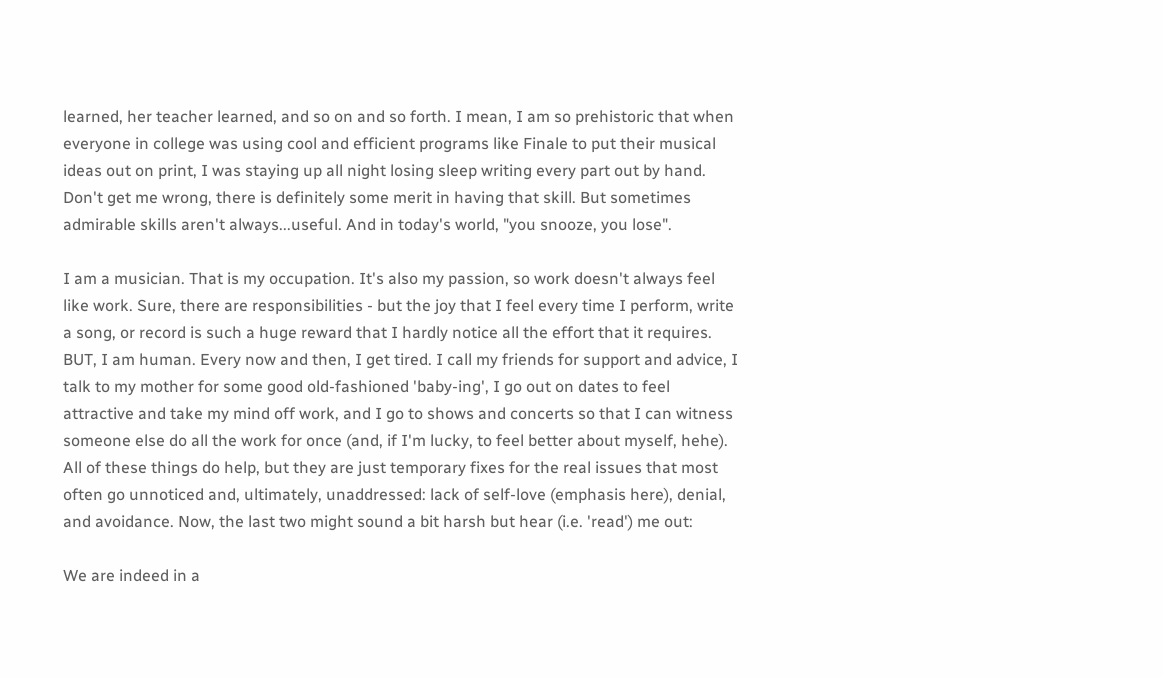learned, her teacher learned, and so on and so forth. I mean, I am so prehistoric that when everyone in college was using cool and efficient programs like Finale to put their musical ideas out on print, I was staying up all night losing sleep writing every part out by hand. Don't get me wrong, there is definitely some merit in having that skill. But sometimes admirable skills aren't always...useful. And in today's world, "you snooze, you lose".

I am a musician. That is my occupation. It's also my passion, so work doesn't always feel like work. Sure, there are responsibilities - but the joy that I feel every time I perform, write a song, or record is such a huge reward that I hardly notice all the effort that it requires. BUT, I am human. Every now and then, I get tired. I call my friends for support and advice, I talk to my mother for some good old-fashioned 'baby-ing', I go out on dates to feel attractive and take my mind off work, and I go to shows and concerts so that I can witness someone else do all the work for once (and, if I'm lucky, to feel better about myself, hehe). All of these things do help, but they are just temporary fixes for the real issues that most often go unnoticed and, ultimately, unaddressed: lack of self-love (emphasis here), denial, and avoidance. Now, the last two might sound a bit harsh but hear (i.e. 'read') me out:

We are indeed in a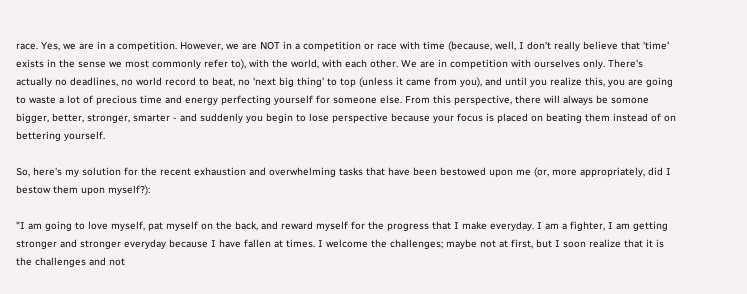race. Yes, we are in a competition. However, we are NOT in a competition or race with time (because, well, I don't really believe that 'time' exists in the sense we most commonly refer to), with the world, with each other. We are in competition with ourselves only. There's actually no deadlines, no world record to beat, no 'next big thing' to top (unless it came from you), and until you realize this, you are going to waste a lot of precious time and energy perfecting yourself for someone else. From this perspective, there will always be somone bigger, better, stronger, smarter - and suddenly you begin to lose perspective because your focus is placed on beating them instead of on bettering yourself.

So, here's my solution for the recent exhaustion and overwhelming tasks that have been bestowed upon me (or, more appropriately, did I bestow them upon myself?):

"I am going to love myself, pat myself on the back, and reward myself for the progress that I make everyday. I am a fighter, I am getting stronger and stronger everyday because I have fallen at times. I welcome the challenges; maybe not at first, but I soon realize that it is the challenges and not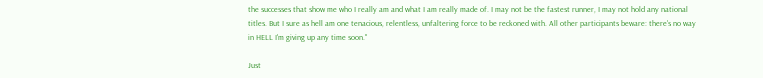the successes that show me who I really am and what I am really made of. I may not be the fastest runner, I may not hold any national titles. But I sure as hell am one tenacious, relentless, unfaltering force to be reckoned with. All other participants beware: there's no way in HELL I'm giving up any time soon."

Just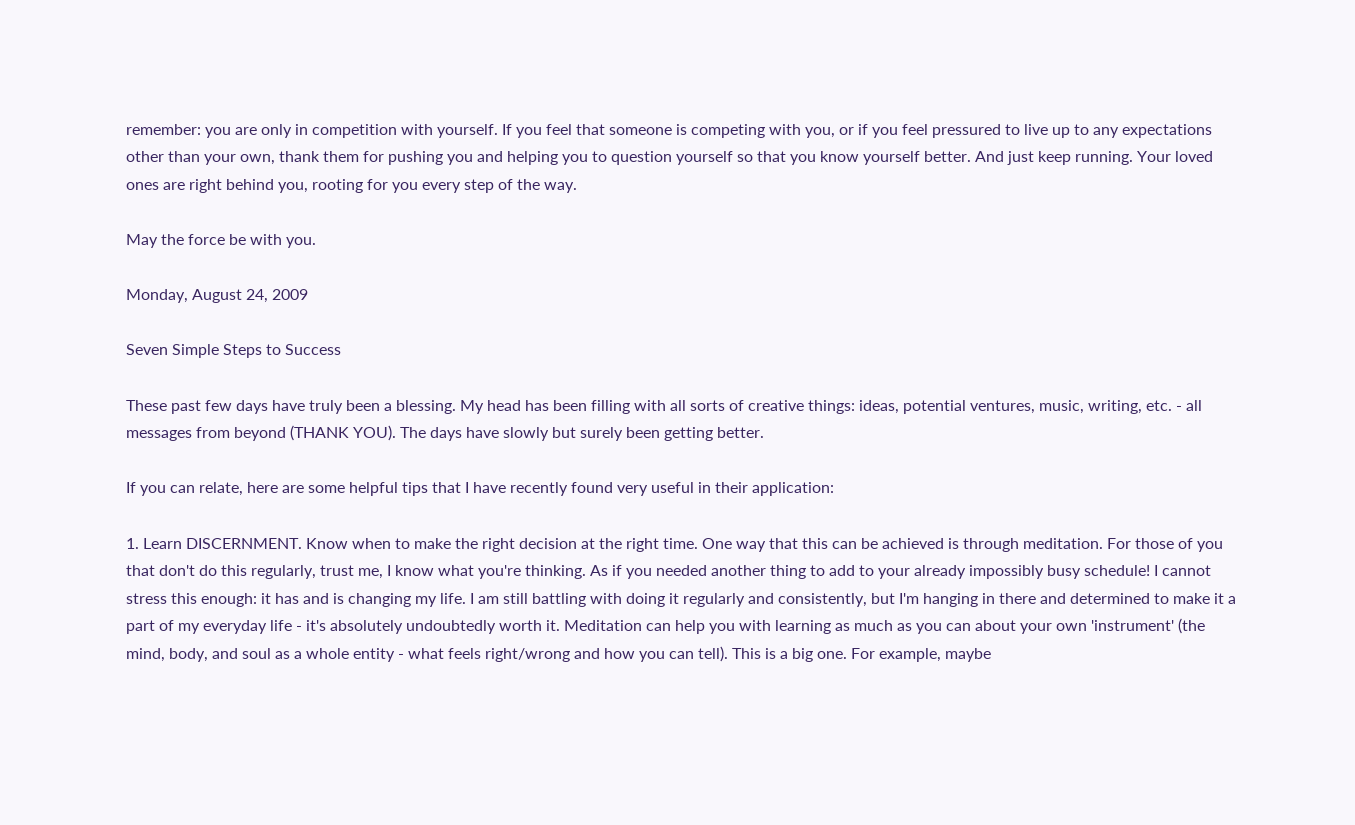remember: you are only in competition with yourself. If you feel that someone is competing with you, or if you feel pressured to live up to any expectations other than your own, thank them for pushing you and helping you to question yourself so that you know yourself better. And just keep running. Your loved ones are right behind you, rooting for you every step of the way.

May the force be with you.

Monday, August 24, 2009

Seven Simple Steps to Success

These past few days have truly been a blessing. My head has been filling with all sorts of creative things: ideas, potential ventures, music, writing, etc. - all messages from beyond (THANK YOU). The days have slowly but surely been getting better.

If you can relate, here are some helpful tips that I have recently found very useful in their application:

1. Learn DISCERNMENT. Know when to make the right decision at the right time. One way that this can be achieved is through meditation. For those of you that don't do this regularly, trust me, I know what you're thinking. As if you needed another thing to add to your already impossibly busy schedule! I cannot stress this enough: it has and is changing my life. I am still battling with doing it regularly and consistently, but I'm hanging in there and determined to make it a part of my everyday life - it's absolutely undoubtedly worth it. Meditation can help you with learning as much as you can about your own 'instrument' (the mind, body, and soul as a whole entity - what feels right/wrong and how you can tell). This is a big one. For example, maybe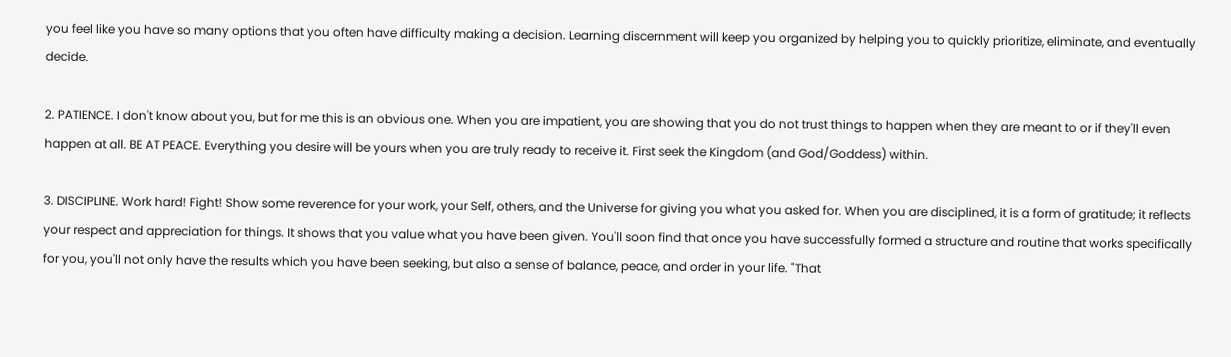you feel like you have so many options that you often have difficulty making a decision. Learning discernment will keep you organized by helping you to quickly prioritize, eliminate, and eventually decide.

2. PATIENCE. I don't know about you, but for me this is an obvious one. When you are impatient, you are showing that you do not trust things to happen when they are meant to or if they'll even happen at all. BE AT PEACE. Everything you desire will be yours when you are truly ready to receive it. First seek the Kingdom (and God/Goddess) within.

3. DISCIPLINE. Work hard! Fight! Show some reverence for your work, your Self, others, and the Universe for giving you what you asked for. When you are disciplined, it is a form of gratitude; it reflects your respect and appreciation for things. It shows that you value what you have been given. You'll soon find that once you have successfully formed a structure and routine that works specifically for you, you'll not only have the results which you have been seeking, but also a sense of balance, peace, and order in your life. "That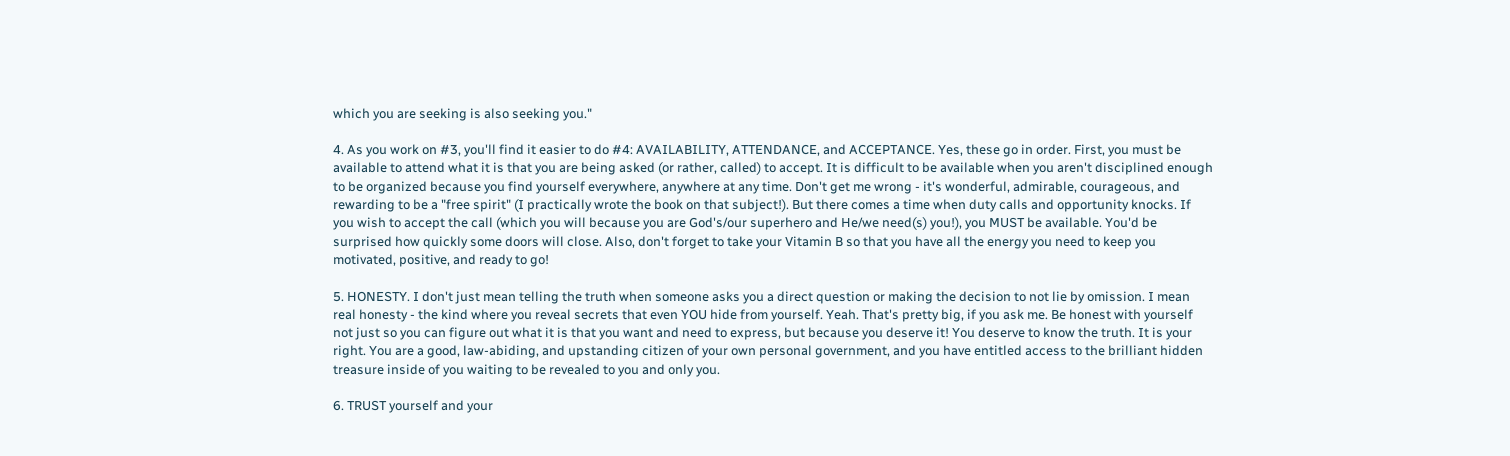which you are seeking is also seeking you."

4. As you work on #3, you'll find it easier to do #4: AVAILABILITY, ATTENDANCE, and ACCEPTANCE. Yes, these go in order. First, you must be available to attend what it is that you are being asked (or rather, called) to accept. It is difficult to be available when you aren't disciplined enough to be organized because you find yourself everywhere, anywhere at any time. Don't get me wrong - it's wonderful, admirable, courageous, and rewarding to be a "free spirit" (I practically wrote the book on that subject!). But there comes a time when duty calls and opportunity knocks. If you wish to accept the call (which you will because you are God's/our superhero and He/we need(s) you!), you MUST be available. You'd be surprised how quickly some doors will close. Also, don't forget to take your Vitamin B so that you have all the energy you need to keep you motivated, positive, and ready to go!

5. HONESTY. I don't just mean telling the truth when someone asks you a direct question or making the decision to not lie by omission. I mean real honesty - the kind where you reveal secrets that even YOU hide from yourself. Yeah. That's pretty big, if you ask me. Be honest with yourself not just so you can figure out what it is that you want and need to express, but because you deserve it! You deserve to know the truth. It is your right. You are a good, law-abiding, and upstanding citizen of your own personal government, and you have entitled access to the brilliant hidden treasure inside of you waiting to be revealed to you and only you.

6. TRUST yourself and your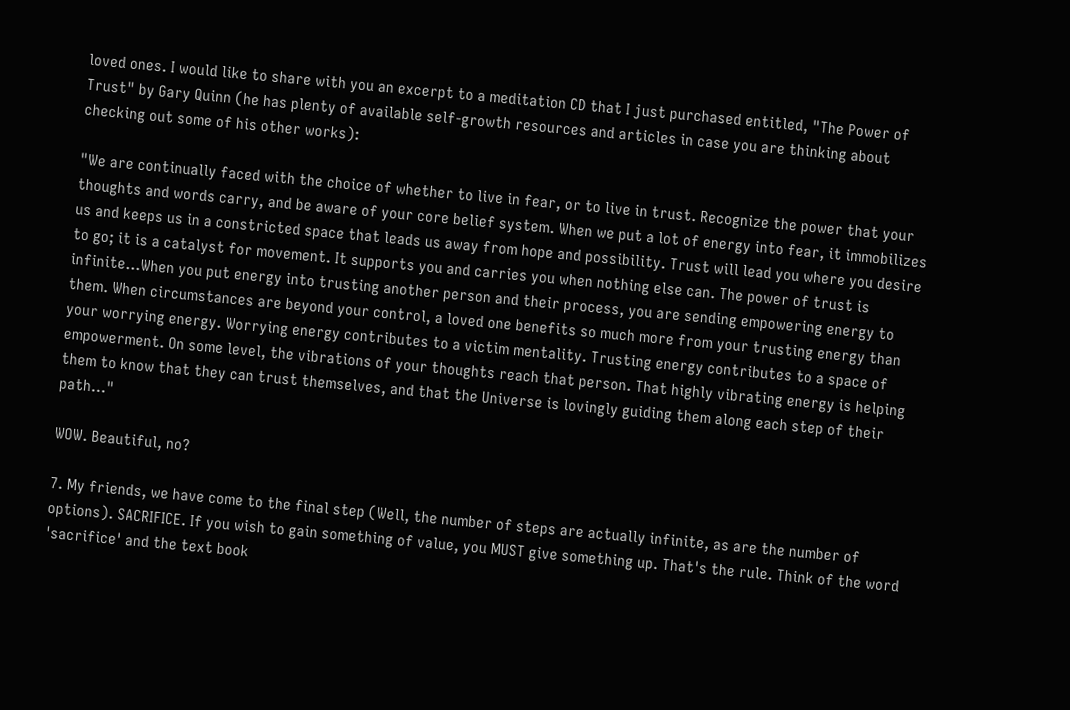loved ones. I would like to share with you an excerpt to a meditation CD that I just purchased entitled, "The Power of Trust" by Gary Quinn (he has plenty of available self-growth resources and articles in case you are thinking about checking out some of his other works):

"We are continually faced with the choice of whether to live in fear, or to live in trust. Recognize the power that your thoughts and words carry, and be aware of your core belief system. When we put a lot of energy into fear, it immobilizes us and keeps us in a constricted space that leads us away from hope and possibility. Trust will lead you where you desire to go; it is a catalyst for movement. It supports you and carries you when nothing else can. The power of trust is infinite...When you put energy into trusting another person and their process, you are sending empowering energy to them. When circumstances are beyond your control, a loved one benefits so much more from your trusting energy than your worrying energy. Worrying energy contributes to a victim mentality. Trusting energy contributes to a space of empowerment. On some level, the vibrations of your thoughts reach that person. That highly vibrating energy is helping them to know that they can trust themselves, and that the Universe is lovingly guiding them along each step of their path..."

WOW. Beautiful, no?

7. My friends, we have come to the final step (Well, the number of steps are actually infinite, as are the number of options). SACRIFICE. If you wish to gain something of value, you MUST give something up. That's the rule. Think of the word 'sacrifice' and the text book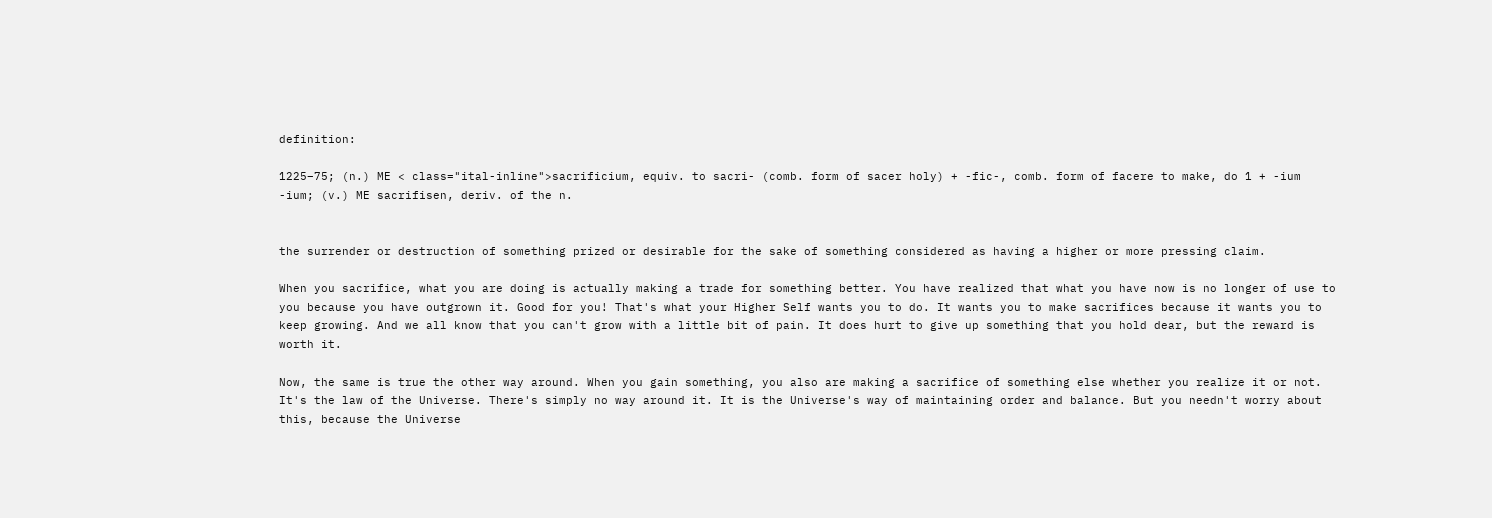definition:

1225–75; (n.) ME < class="ital-inline">sacrificium, equiv. to sacri- (comb. form of sacer holy) + -fic-, comb. form of facere to make, do 1 + -ium -ium; (v.) ME sacrifisen, deriv. of the n.


the surrender or destruction of something prized or desirable for the sake of something considered as having a higher or more pressing claim.

When you sacrifice, what you are doing is actually making a trade for something better. You have realized that what you have now is no longer of use to you because you have outgrown it. Good for you! That's what your Higher Self wants you to do. It wants you to make sacrifices because it wants you to keep growing. And we all know that you can't grow with a little bit of pain. It does hurt to give up something that you hold dear, but the reward is worth it.

Now, the same is true the other way around. When you gain something, you also are making a sacrifice of something else whether you realize it or not. It's the law of the Universe. There's simply no way around it. It is the Universe's way of maintaining order and balance. But you needn't worry about this, because the Universe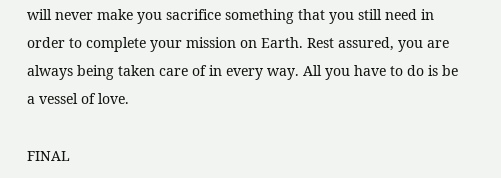will never make you sacrifice something that you still need in order to complete your mission on Earth. Rest assured, you are always being taken care of in every way. All you have to do is be a vessel of love.

FINAL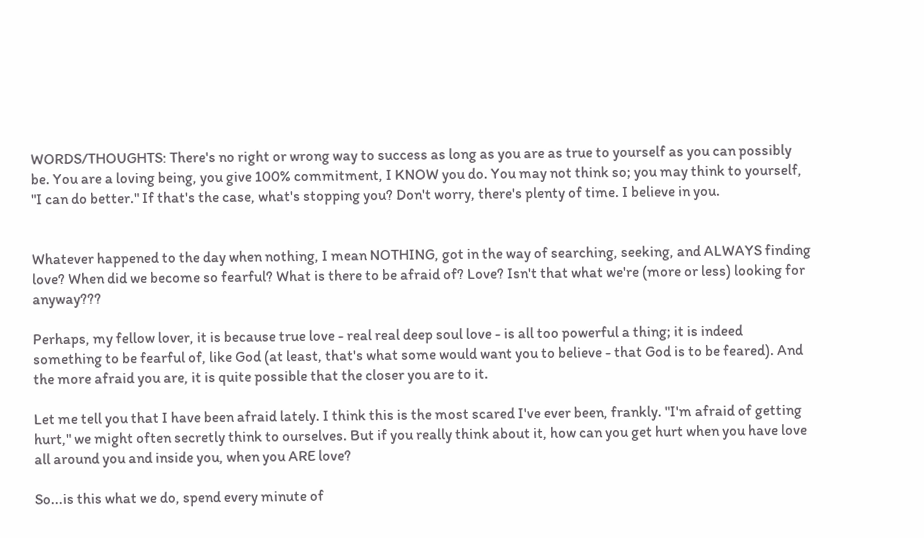WORDS/THOUGHTS: There's no right or wrong way to success as long as you are as true to yourself as you can possibly be. You are a loving being, you give 100% commitment, I KNOW you do. You may not think so; you may think to yourself, "I can do better." If that's the case, what's stopping you? Don't worry, there's plenty of time. I believe in you.


Whatever happened to the day when nothing, I mean NOTHING, got in the way of searching, seeking, and ALWAYS finding love? When did we become so fearful? What is there to be afraid of? Love? Isn't that what we're (more or less) looking for anyway???

Perhaps, my fellow lover, it is because true love - real real deep soul love - is all too powerful a thing; it is indeed something to be fearful of, like God (at least, that's what some would want you to believe - that God is to be feared). And the more afraid you are, it is quite possible that the closer you are to it.

Let me tell you that I have been afraid lately. I think this is the most scared I've ever been, frankly. "I'm afraid of getting hurt," we might often secretly think to ourselves. But if you really think about it, how can you get hurt when you have love all around you and inside you, when you ARE love?

So...is this what we do, spend every minute of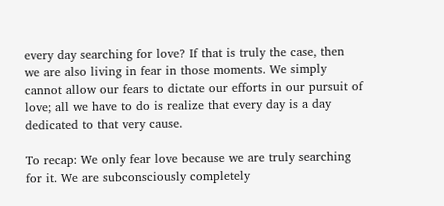every day searching for love? If that is truly the case, then we are also living in fear in those moments. We simply cannot allow our fears to dictate our efforts in our pursuit of love; all we have to do is realize that every day is a day dedicated to that very cause.

To recap: We only fear love because we are truly searching for it. We are subconsciously completely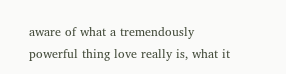aware of what a tremendously powerful thing love really is, what it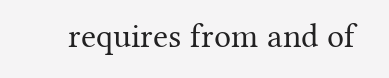requires from and of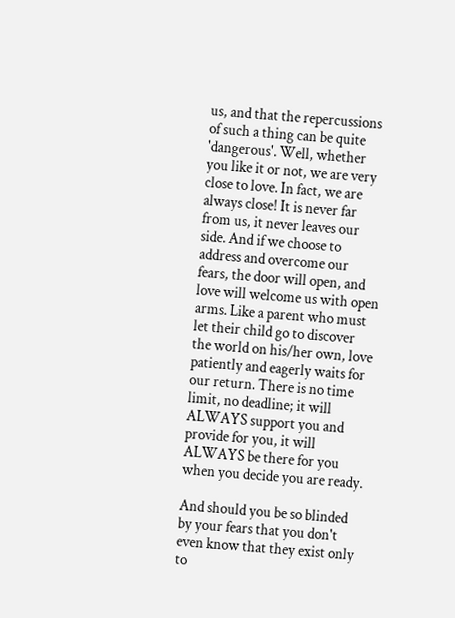us, and that the repercussions of such a thing can be quite 'dangerous'. Well, whether you like it or not, we are very close to love. In fact, we are always close! It is never far from us, it never leaves our side. And if we choose to address and overcome our fears, the door will open, and love will welcome us with open arms. Like a parent who must let their child go to discover the world on his/her own, love patiently and eagerly waits for our return. There is no time limit, no deadline; it will ALWAYS support you and provide for you, it will ALWAYS be there for you when you decide you are ready.

And should you be so blinded by your fears that you don't even know that they exist only to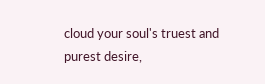cloud your soul's truest and purest desire,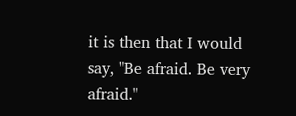it is then that I would say, "Be afraid. Be very afraid."